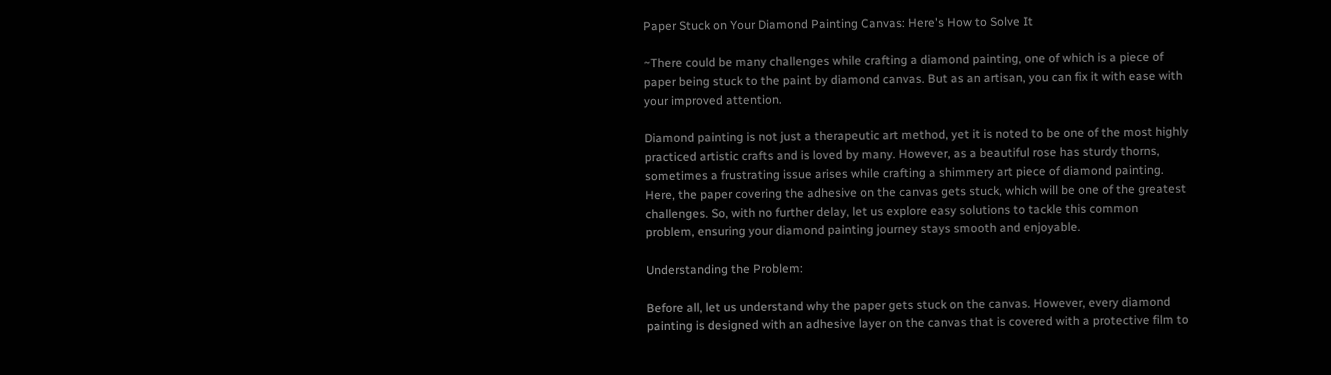Paper Stuck on Your Diamond Painting Canvas: Here's How to Solve It

~There could be many challenges while crafting a diamond painting, one of which is a piece of paper being stuck to the paint by diamond canvas. But as an artisan, you can fix it with ease with your improved attention.

Diamond painting is not just a therapeutic art method, yet it is noted to be one of the most highly practiced artistic crafts and is loved by many. However, as a beautiful rose has sturdy thorns, sometimes a frustrating issue arises while crafting a shimmery art piece of diamond painting. Here, the paper covering the adhesive on the canvas gets stuck, which will be one of the greatest challenges. So, with no further delay, let us explore easy solutions to tackle this common problem, ensuring your diamond painting journey stays smooth and enjoyable.

Understanding the Problem:

Before all, let us understand why the paper gets stuck on the canvas. However, every diamond painting is designed with an adhesive layer on the canvas that is covered with a protective film to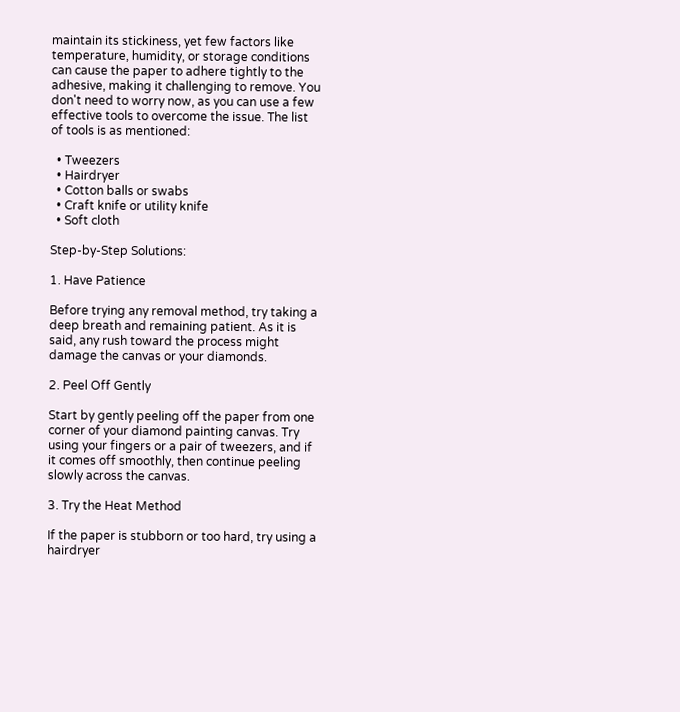maintain its stickiness, yet few factors like temperature, humidity, or storage conditions can cause the paper to adhere tightly to the adhesive, making it challenging to remove. You don't need to worry now, as you can use a few effective tools to overcome the issue. The list of tools is as mentioned:

  • Tweezers
  • Hairdryer
  • Cotton balls or swabs
  • Craft knife or utility knife
  • Soft cloth

Step-by-Step Solutions:

1. Have Patience

Before trying any removal method, try taking a deep breath and remaining patient. As it is said, any rush toward the process might damage the canvas or your diamonds.

2. Peel Off Gently

Start by gently peeling off the paper from one corner of your diamond painting canvas. Try using your fingers or a pair of tweezers, and if it comes off smoothly, then continue peeling slowly across the canvas.

3. Try the Heat Method

If the paper is stubborn or too hard, try using a hairdryer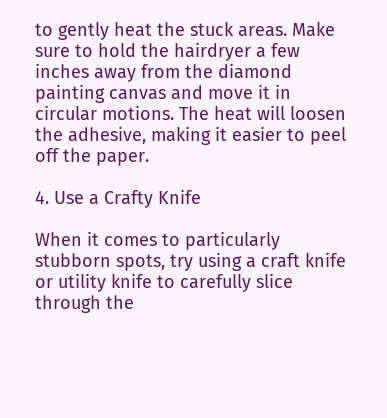to gently heat the stuck areas. Make sure to hold the hairdryer a few inches away from the diamond painting canvas and move it in circular motions. The heat will loosen the adhesive, making it easier to peel off the paper.

4. Use a Crafty Knife

When it comes to particularly stubborn spots, try using a craft knife or utility knife to carefully slice through the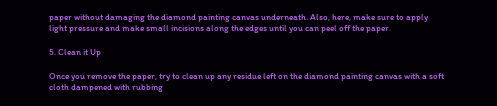paper without damaging the diamond painting canvas underneath. Also, here, make sure to apply light pressure and make small incisions along the edges until you can peel off the paper.

5. Clean it Up

Once you remove the paper, try to clean up any residue left on the diamond painting canvas with a soft cloth dampened with rubbing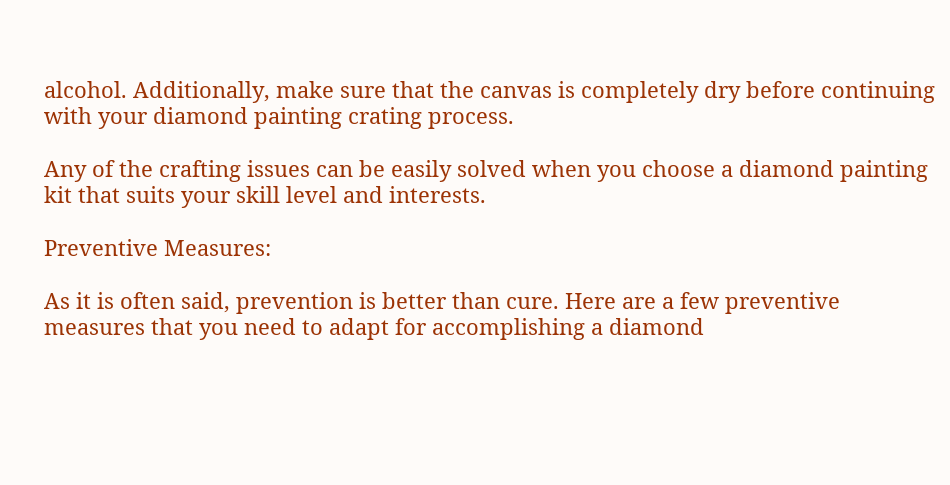alcohol. Additionally, make sure that the canvas is completely dry before continuing with your diamond painting crating process.

Any of the crafting issues can be easily solved when you choose a diamond painting kit that suits your skill level and interests.

Preventive Measures:

As it is often said, prevention is better than cure. Here are a few preventive measures that you need to adapt for accomplishing a diamond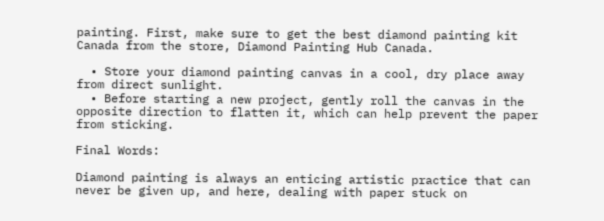painting. First, make sure to get the best diamond painting kit Canada from the store, Diamond Painting Hub Canada.

  • Store your diamond painting canvas in a cool, dry place away from direct sunlight.
  • Before starting a new project, gently roll the canvas in the opposite direction to flatten it, which can help prevent the paper from sticking.

Final Words:

Diamond painting is always an enticing artistic practice that can never be given up, and here, dealing with paper stuck on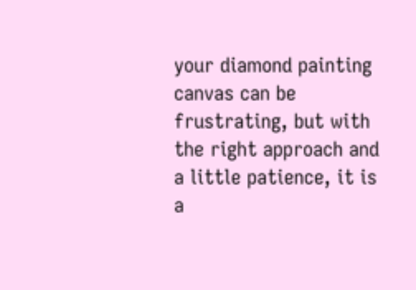your diamond painting canvas can be frustrating, but with the right approach and a little patience, it is a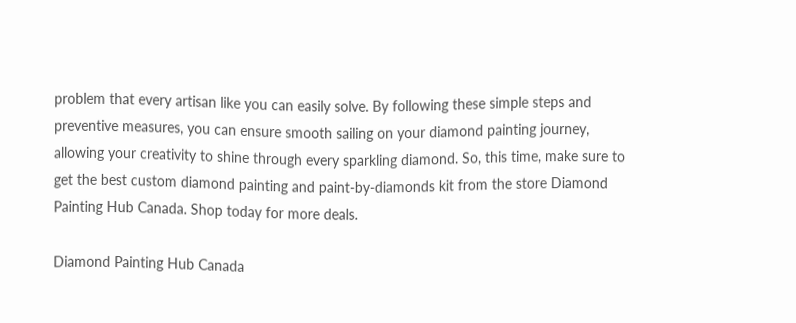problem that every artisan like you can easily solve. By following these simple steps and preventive measures, you can ensure smooth sailing on your diamond painting journey, allowing your creativity to shine through every sparkling diamond. So, this time, make sure to get the best custom diamond painting and paint-by-diamonds kit from the store Diamond Painting Hub Canada. Shop today for more deals.

Diamond Painting Hub Canada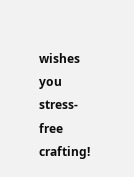wishes you stress-free crafting!